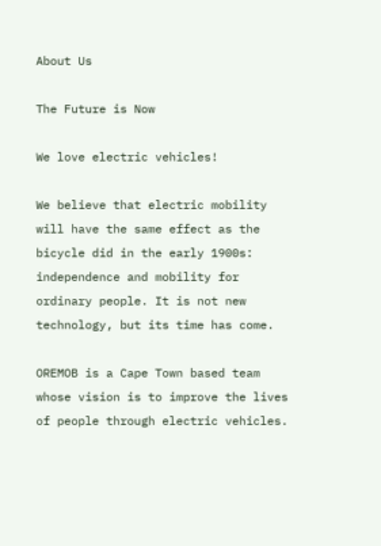About Us

The Future is Now

We love electric vehicles!

We believe that electric mobility will have the same effect as the bicycle did in the early 1900s: independence and mobility for ordinary people. It is not new technology, but its time has come.

OREMOB is a Cape Town based team whose vision is to improve the lives of people through electric vehicles.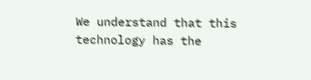We understand that this technology has the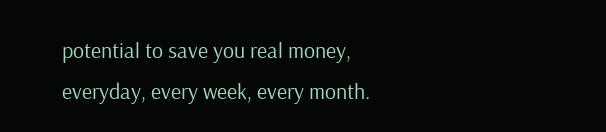potential to save you real money, everyday, every week, every month.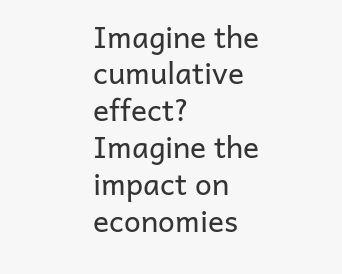Imagine the cumulative effect? Imagine the impact on economies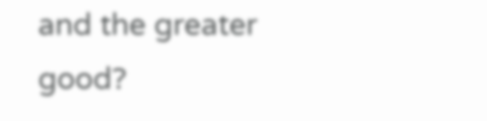and the greater good?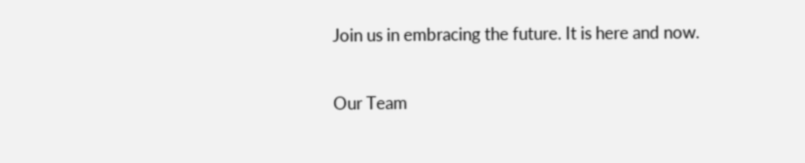Join us in embracing the future. It is here and now.

Our Team